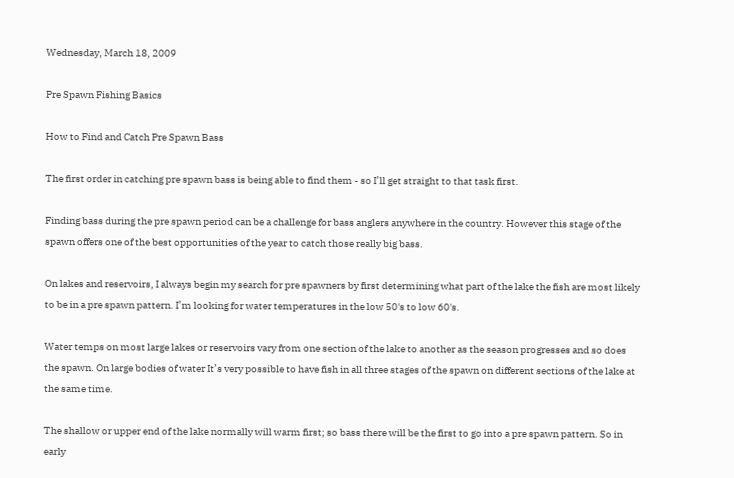Wednesday, March 18, 2009

Pre Spawn Fishing Basics

How to Find and Catch Pre Spawn Bass

The first order in catching pre spawn bass is being able to find them - so I’ll get straight to that task first.

Finding bass during the pre spawn period can be a challenge for bass anglers anywhere in the country. However this stage of the spawn offers one of the best opportunities of the year to catch those really big bass.

On lakes and reservoirs, I always begin my search for pre spawners by first determining what part of the lake the fish are most likely to be in a pre spawn pattern. I’m looking for water temperatures in the low 50's to low 60's.

Water temps on most large lakes or reservoirs vary from one section of the lake to another as the season progresses and so does the spawn. On large bodies of water It’s very possible to have fish in all three stages of the spawn on different sections of the lake at the same time.

The shallow or upper end of the lake normally will warm first; so bass there will be the first to go into a pre spawn pattern. So in early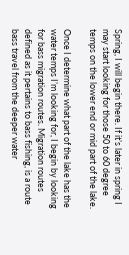Spring, I will begin there. If it’s later in spring I may start looking for those 50 to 60 degree temps on the lower end or mid part of the lake.

Once I determine what part of the lake has the water temps I’m looking for, I begin by looking for bass migration routes. Migration routes defined as it pertains to bass fishing, is a route bass travel from the deeper water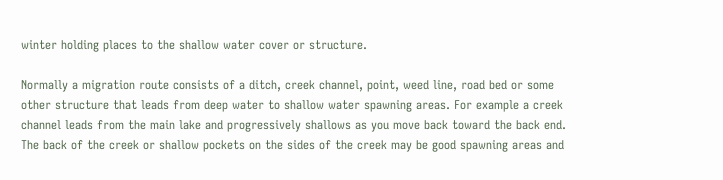winter holding places to the shallow water cover or structure.

Normally a migration route consists of a ditch, creek channel, point, weed line, road bed or some other structure that leads from deep water to shallow water spawning areas. For example a creek channel leads from the main lake and progressively shallows as you move back toward the back end. The back of the creek or shallow pockets on the sides of the creek may be good spawning areas and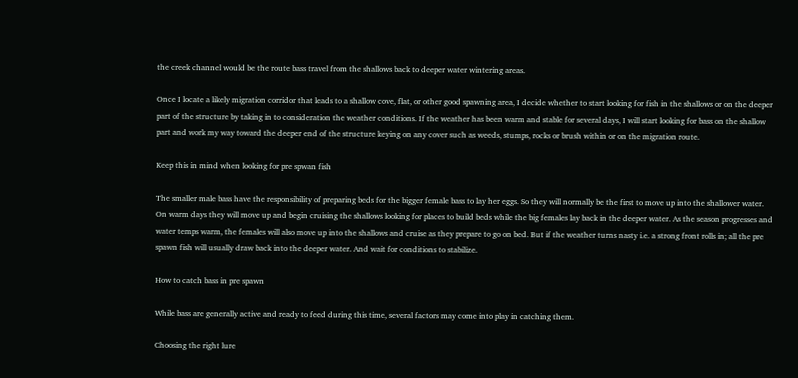the creek channel would be the route bass travel from the shallows back to deeper water wintering areas.

Once I locate a likely migration corridor that leads to a shallow cove, flat, or other good spawning area, I decide whether to start looking for fish in the shallows or on the deeper part of the structure by taking in to consideration the weather conditions. If the weather has been warm and stable for several days, I will start looking for bass on the shallow part and work my way toward the deeper end of the structure keying on any cover such as weeds, stumps, rocks or brush within or on the migration route.

Keep this in mind when looking for pre spwan fish

The smaller male bass have the responsibility of preparing beds for the bigger female bass to lay her eggs. So they will normally be the first to move up into the shallower water. On warm days they will move up and begin cruising the shallows looking for places to build beds while the big females lay back in the deeper water. As the season progresses and water temps warm, the females will also move up into the shallows and cruise as they prepare to go on bed. But if the weather turns nasty i.e. a strong front rolls in; all the pre spawn fish will usually draw back into the deeper water. And wait for conditions to stabilize.

How to catch bass in pre spawn

While bass are generally active and ready to feed during this time, several factors may come into play in catching them.

Choosing the right lure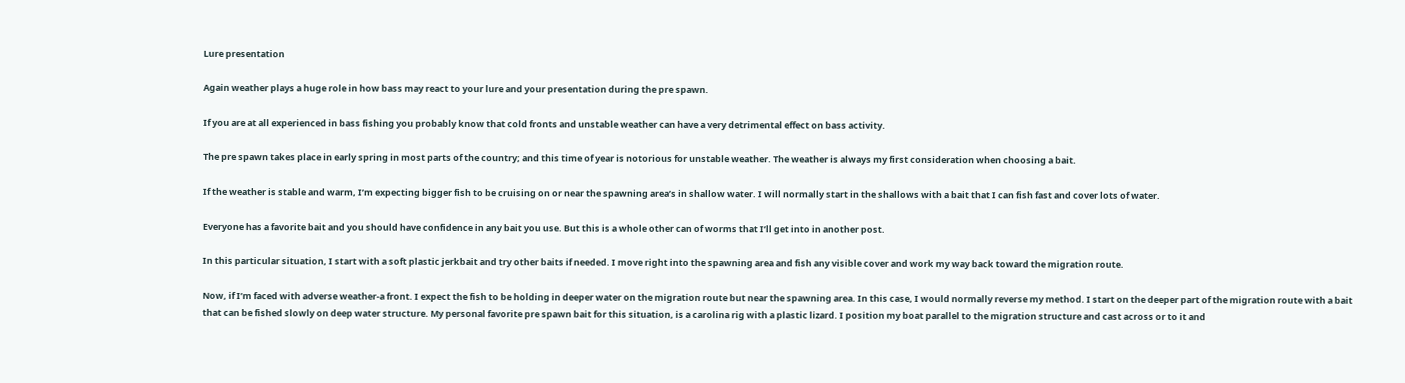Lure presentation

Again weather plays a huge role in how bass may react to your lure and your presentation during the pre spawn.

If you are at all experienced in bass fishing you probably know that cold fronts and unstable weather can have a very detrimental effect on bass activity.

The pre spawn takes place in early spring in most parts of the country; and this time of year is notorious for unstable weather. The weather is always my first consideration when choosing a bait.

If the weather is stable and warm, I’m expecting bigger fish to be cruising on or near the spawning area’s in shallow water. I will normally start in the shallows with a bait that I can fish fast and cover lots of water.

Everyone has a favorite bait and you should have confidence in any bait you use. But this is a whole other can of worms that I’ll get into in another post.

In this particular situation, I start with a soft plastic jerkbait and try other baits if needed. I move right into the spawning area and fish any visible cover and work my way back toward the migration route.

Now, if I’m faced with adverse weather-a front. I expect the fish to be holding in deeper water on the migration route but near the spawning area. In this case, I would normally reverse my method. I start on the deeper part of the migration route with a bait that can be fished slowly on deep water structure. My personal favorite pre spawn bait for this situation, is a carolina rig with a plastic lizard. I position my boat parallel to the migration structure and cast across or to it and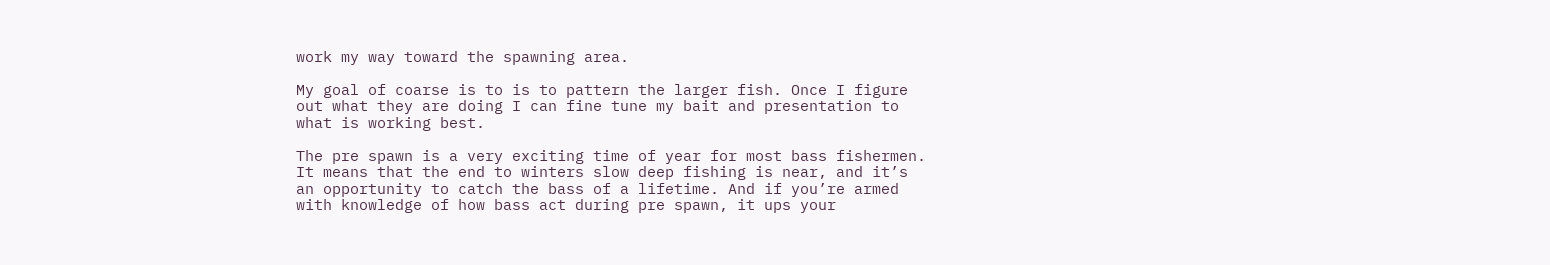work my way toward the spawning area.

My goal of coarse is to is to pattern the larger fish. Once I figure out what they are doing I can fine tune my bait and presentation to what is working best.

The pre spawn is a very exciting time of year for most bass fishermen. It means that the end to winters slow deep fishing is near, and it’s an opportunity to catch the bass of a lifetime. And if you’re armed with knowledge of how bass act during pre spawn, it ups your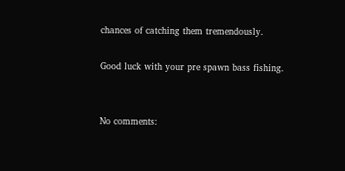chances of catching them tremendously.

Good luck with your pre spawn bass fishing.


No comments: